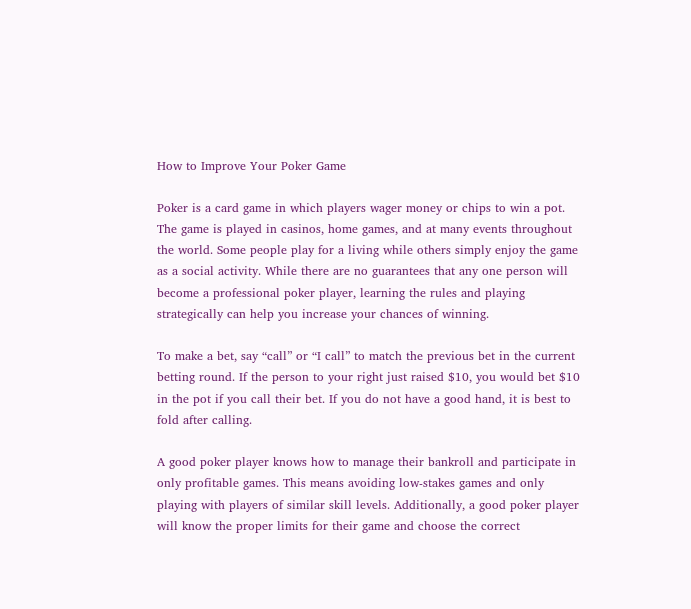How to Improve Your Poker Game

Poker is a card game in which players wager money or chips to win a pot. The game is played in casinos, home games, and at many events throughout the world. Some people play for a living while others simply enjoy the game as a social activity. While there are no guarantees that any one person will become a professional poker player, learning the rules and playing strategically can help you increase your chances of winning.

To make a bet, say “call” or “I call” to match the previous bet in the current betting round. If the person to your right just raised $10, you would bet $10 in the pot if you call their bet. If you do not have a good hand, it is best to fold after calling.

A good poker player knows how to manage their bankroll and participate in only profitable games. This means avoiding low-stakes games and only playing with players of similar skill levels. Additionally, a good poker player will know the proper limits for their game and choose the correct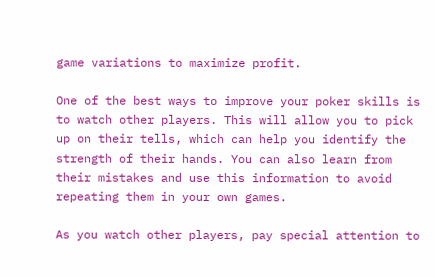game variations to maximize profit.

One of the best ways to improve your poker skills is to watch other players. This will allow you to pick up on their tells, which can help you identify the strength of their hands. You can also learn from their mistakes and use this information to avoid repeating them in your own games.

As you watch other players, pay special attention to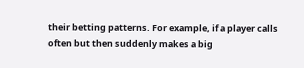their betting patterns. For example, if a player calls often but then suddenly makes a big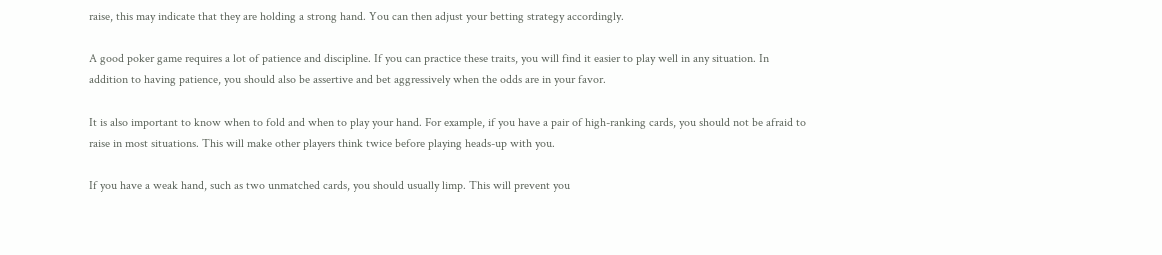raise, this may indicate that they are holding a strong hand. You can then adjust your betting strategy accordingly.

A good poker game requires a lot of patience and discipline. If you can practice these traits, you will find it easier to play well in any situation. In addition to having patience, you should also be assertive and bet aggressively when the odds are in your favor.

It is also important to know when to fold and when to play your hand. For example, if you have a pair of high-ranking cards, you should not be afraid to raise in most situations. This will make other players think twice before playing heads-up with you.

If you have a weak hand, such as two unmatched cards, you should usually limp. This will prevent you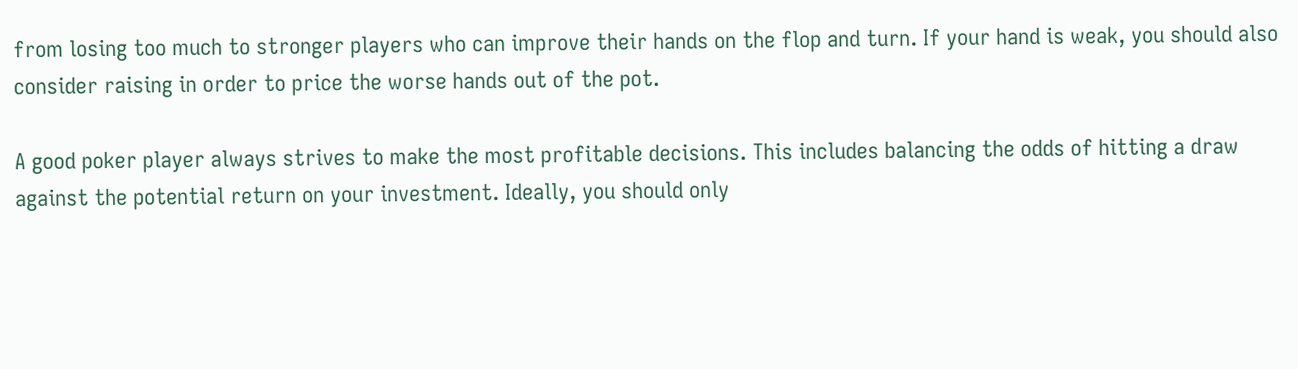from losing too much to stronger players who can improve their hands on the flop and turn. If your hand is weak, you should also consider raising in order to price the worse hands out of the pot.

A good poker player always strives to make the most profitable decisions. This includes balancing the odds of hitting a draw against the potential return on your investment. Ideally, you should only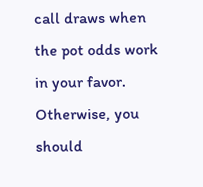call draws when the pot odds work in your favor. Otherwise, you should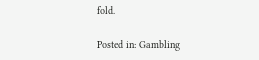fold.

Posted in: Gambling